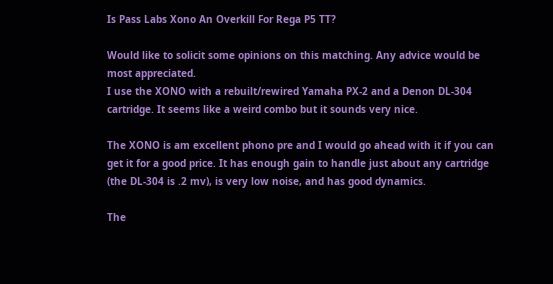Is Pass Labs Xono An Overkill For Rega P5 TT?

Would like to solicit some opinions on this matching. Any advice would be most appreciated.
I use the XONO with a rebuilt/rewired Yamaha PX-2 and a Denon DL-304 cartridge. It seems like a weird combo but it sounds very nice.

The XONO is am excellent phono pre and I would go ahead with it if you can get it for a good price. It has enough gain to handle just about any cartridge (the DL-304 is .2 mv), is very low noise, and has good dynamics.

The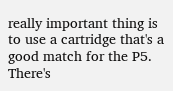really important thing is to use a cartridge that's a good match for the P5. There's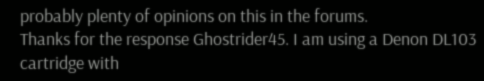probably plenty of opinions on this in the forums.
Thanks for the response Ghostrider45. I am using a Denon DL103 cartridge with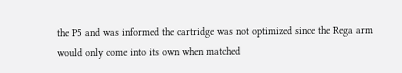the P5 and was informed the cartridge was not optimized since the Rega arm would only come into its own when matched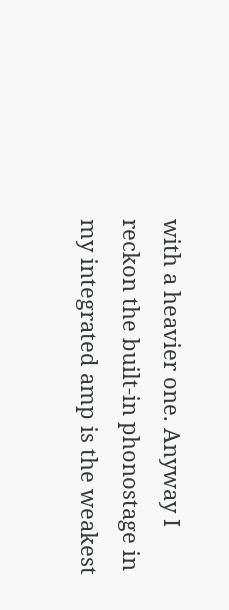with a heavier one. Anyway I reckon the built-in phonostage in my integrated amp is the weakest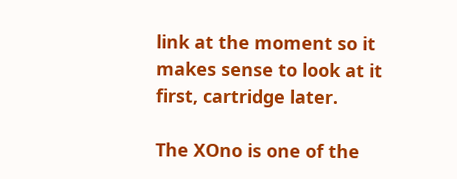link at the moment so it makes sense to look at it first, cartridge later.

The XOno is one of the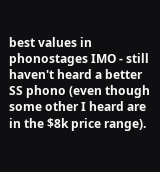best values in phonostages IMO - still haven't heard a better SS phono (even though some other I heard are in the $8k price range).